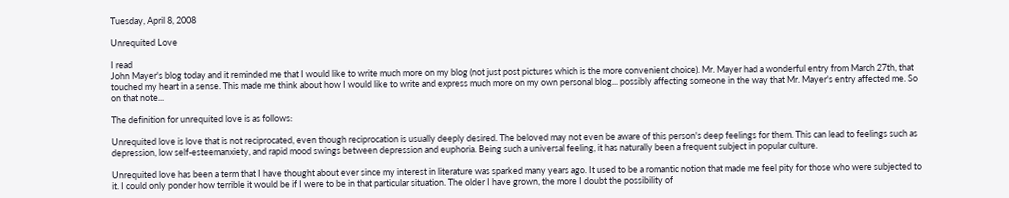Tuesday, April 8, 2008

Unrequited Love

I read
John Mayer's blog today and it reminded me that I would like to write much more on my blog (not just post pictures which is the more convenient choice). Mr. Mayer had a wonderful entry from March 27th, that touched my heart in a sense. This made me think about how I would like to write and express much more on my own personal blog... possibly affecting someone in the way that Mr. Mayer's entry affected me. So on that note...

The definition for unrequited love is as follows:

Unrequited love is love that is not reciprocated, even though reciprocation is usually deeply desired. The beloved may not even be aware of this person's deep feelings for them. This can lead to feelings such as depression, low self-esteemanxiety, and rapid mood swings between depression and euphoria. Being such a universal feeling, it has naturally been a frequent subject in popular culture.

Unrequited love has been a term that I have thought about ever since my interest in literature was sparked many years ago. It used to be a romantic notion that made me feel pity for those who were subjected to it. I could only ponder how terrible it would be if I were to be in that particular situation. The older I have grown, the more I doubt the possibility of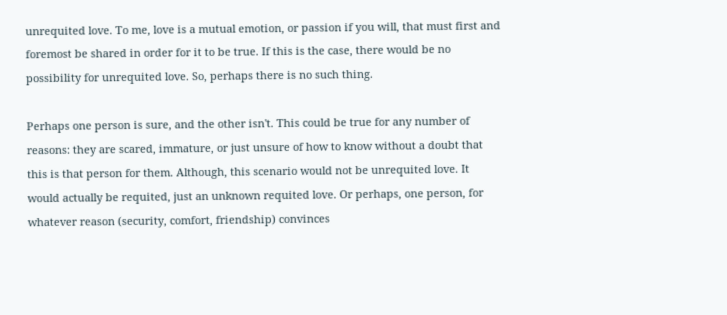unrequited love. To me, love is a mutual emotion, or passion if you will, that must first and foremost be shared in order for it to be true. If this is the case, there would be no possibility for unrequited love. So, perhaps there is no such thing.

Perhaps one person is sure, and the other isn't. This could be true for any number of reasons: they are scared, immature, or just unsure of how to know without a doubt that this is that person for them. Although, this scenario would not be unrequited love. It would actually be requited, just an unknown requited love. Or perhaps, one person, for whatever reason (security, comfort, friendship) convinces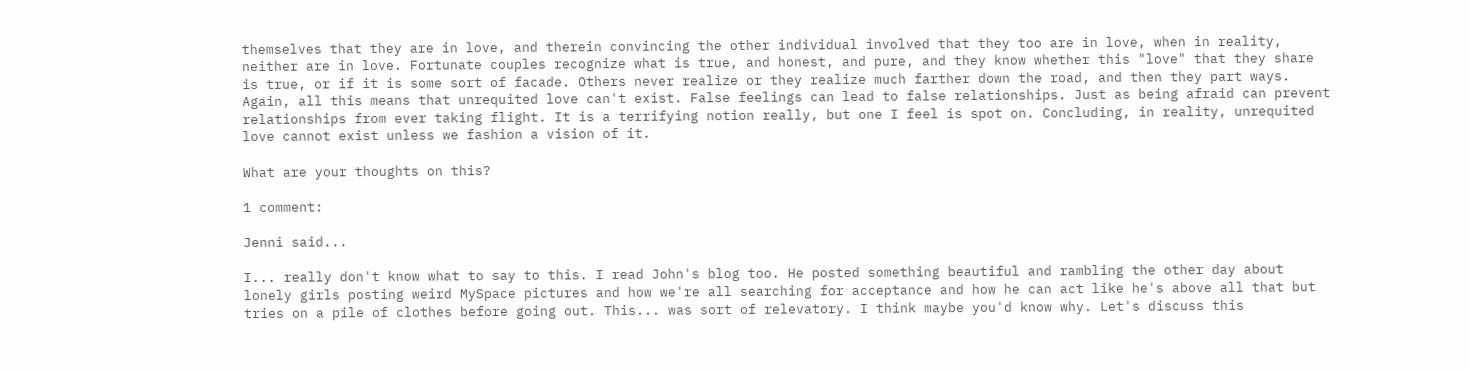themselves that they are in love, and therein convincing the other individual involved that they too are in love, when in reality, neither are in love. Fortunate couples recognize what is true, and honest, and pure, and they know whether this "love" that they share is true, or if it is some sort of facade. Others never realize or they realize much farther down the road, and then they part ways. Again, all this means that unrequited love can't exist. False feelings can lead to false relationships. Just as being afraid can prevent relationships from ever taking flight. It is a terrifying notion really, but one I feel is spot on. Concluding, in reality, unrequited love cannot exist unless we fashion a vision of it.

What are your thoughts on this?

1 comment:

Jenni said...

I... really don't know what to say to this. I read John's blog too. He posted something beautiful and rambling the other day about lonely girls posting weird MySpace pictures and how we're all searching for acceptance and how he can act like he's above all that but tries on a pile of clothes before going out. This... was sort of relevatory. I think maybe you'd know why. Let's discuss this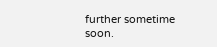further sometime soon.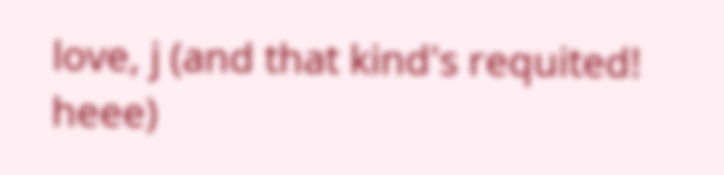love, j (and that kind's requited! heee)